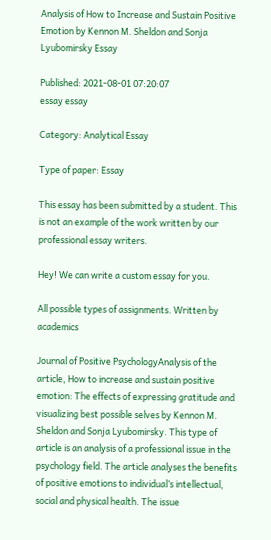Analysis of How to Increase and Sustain Positive Emotion by Kennon M. Sheldon and Sonja Lyubomirsky Essay

Published: 2021-08-01 07:20:07
essay essay

Category: Analytical Essay

Type of paper: Essay

This essay has been submitted by a student. This is not an example of the work written by our professional essay writers.

Hey! We can write a custom essay for you.

All possible types of assignments. Written by academics

Journal of Positive PsychologyAnalysis of the article, How to increase and sustain positive emotion: The effects of expressing gratitude and visualizing best possible selves by Kennon M. Sheldon and Sonja Lyubomirsky. This type of article is an analysis of a professional issue in the psychology field. The article analyses the benefits of positive emotions to individual’s intellectual, social and physical health. The issue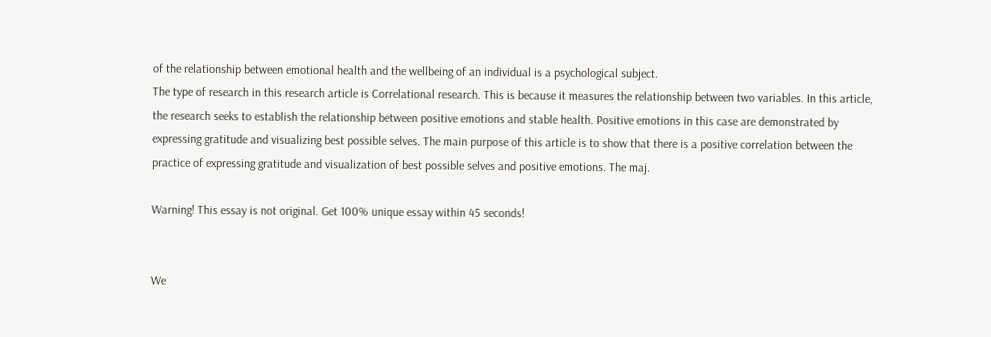of the relationship between emotional health and the wellbeing of an individual is a psychological subject.
The type of research in this research article is Correlational research. This is because it measures the relationship between two variables. In this article, the research seeks to establish the relationship between positive emotions and stable health. Positive emotions in this case are demonstrated by expressing gratitude and visualizing best possible selves. The main purpose of this article is to show that there is a positive correlation between the practice of expressing gratitude and visualization of best possible selves and positive emotions. The maj.

Warning! This essay is not original. Get 100% unique essay within 45 seconds!


We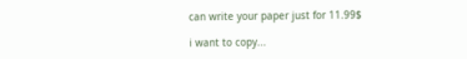can write your paper just for 11.99$

i want to copy...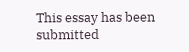This essay has been submitted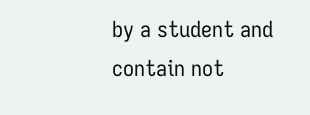by a student and contain not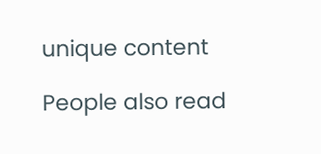unique content

People also read